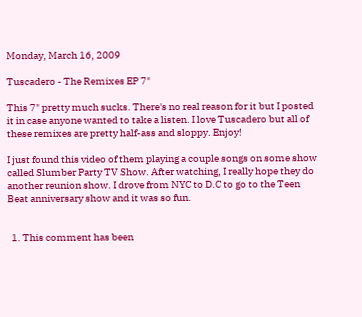Monday, March 16, 2009

Tuscadero - The Remixes EP 7"

This 7" pretty much sucks. There's no real reason for it but I posted it in case anyone wanted to take a listen. I love Tuscadero but all of these remixes are pretty half-ass and sloppy. Enjoy!

I just found this video of them playing a couple songs on some show called Slumber Party TV Show. After watching, I really hope they do another reunion show. I drove from NYC to D.C to go to the Teen Beat anniversary show and it was so fun.


  1. This comment has been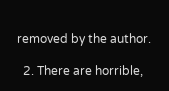removed by the author.

  2. There are horrible,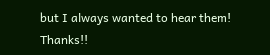but I always wanted to hear them! Thanks!!